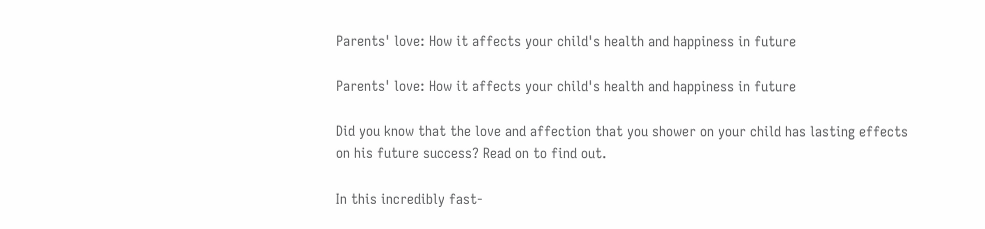Parents' love: How it affects your child's health and happiness in future

Parents' love: How it affects your child's health and happiness in future

Did you know that the love and affection that you shower on your child has lasting effects on his future success? Read on to find out.

In this incredibly fast-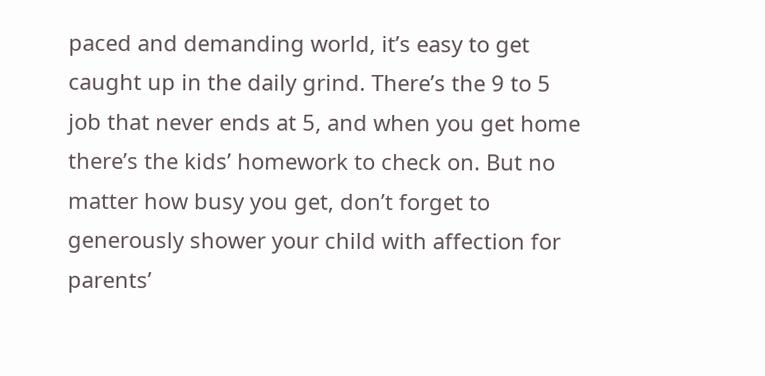paced and demanding world, it’s easy to get caught up in the daily grind. There’s the 9 to 5 job that never ends at 5, and when you get home there’s the kids’ homework to check on. But no matter how busy you get, don’t forget to generously shower your child with affection for parents’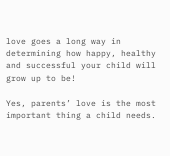love goes a long way in determining how happy, healthy and successful your child will grow up to be!

Yes, parents’ love is the most important thing a child needs.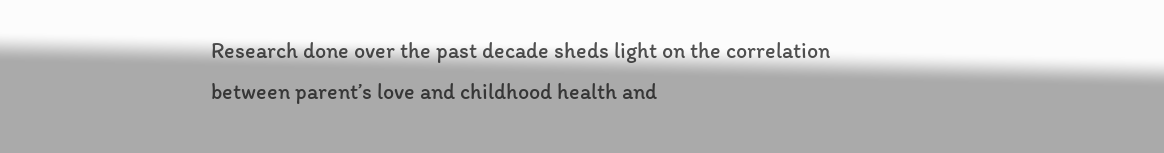Research done over the past decade sheds light on the correlation between parent’s love and childhood health and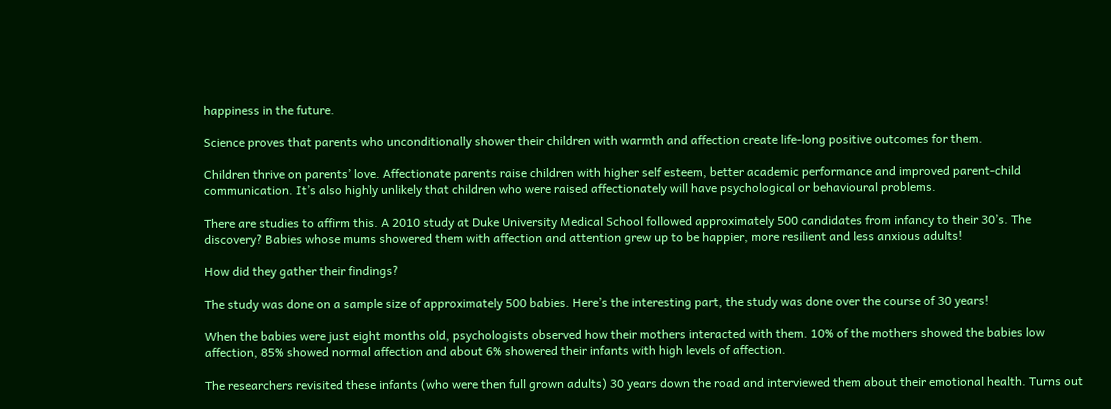happiness in the future.

Science proves that parents who unconditionally shower their children with warmth and affection create life-long positive outcomes for them.

Children thrive on parents’ love. Affectionate parents raise children with higher self esteem, better academic performance and improved parent-child communication. It’s also highly unlikely that children who were raised affectionately will have psychological or behavioural problems.

There are studies to affirm this. A 2010 study at Duke University Medical School followed approximately 500 candidates from infancy to their 30’s. The discovery? Babies whose mums showered them with affection and attention grew up to be happier, more resilient and less anxious adults!

How did they gather their findings?

The study was done on a sample size of approximately 500 babies. Here’s the interesting part, the study was done over the course of 30 years!

When the babies were just eight months old, psychologists observed how their mothers interacted with them. 10% of the mothers showed the babies low affection, 85% showed normal affection and about 6% showered their infants with high levels of affection.

The researchers revisited these infants (who were then full grown adults) 30 years down the road and interviewed them about their emotional health. Turns out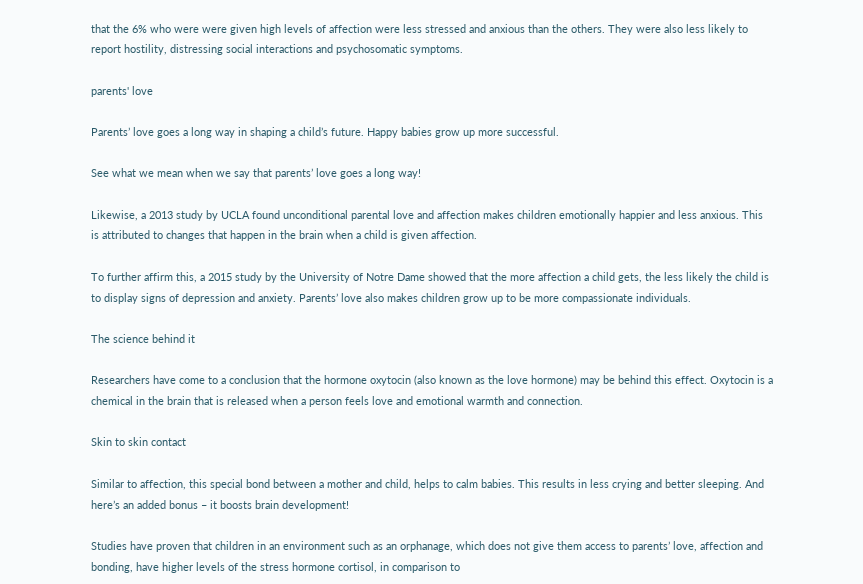that the 6% who were were given high levels of affection were less stressed and anxious than the others. They were also less likely to report hostility, distressing social interactions and psychosomatic symptoms.

parents' love

Parents’ love goes a long way in shaping a child’s future. Happy babies grow up more successful.

See what we mean when we say that parents’ love goes a long way!

Likewise, a 2013 study by UCLA found unconditional parental love and affection makes children emotionally happier and less anxious. This is attributed to changes that happen in the brain when a child is given affection.

To further affirm this, a 2015 study by the University of Notre Dame showed that the more affection a child gets, the less likely the child is to display signs of depression and anxiety. Parents’ love also makes children grow up to be more compassionate individuals.

The science behind it

Researchers have come to a conclusion that the hormone oxytocin (also known as the love hormone) may be behind this effect. Oxytocin is a chemical in the brain that is released when a person feels love and emotional warmth and connection.

Skin to skin contact

Similar to affection, this special bond between a mother and child, helps to calm babies. This results in less crying and better sleeping. And here’s an added bonus – it boosts brain development!

Studies have proven that children in an environment such as an orphanage, which does not give them access to parents’ love, affection and bonding, have higher levels of the stress hormone cortisol, in comparison to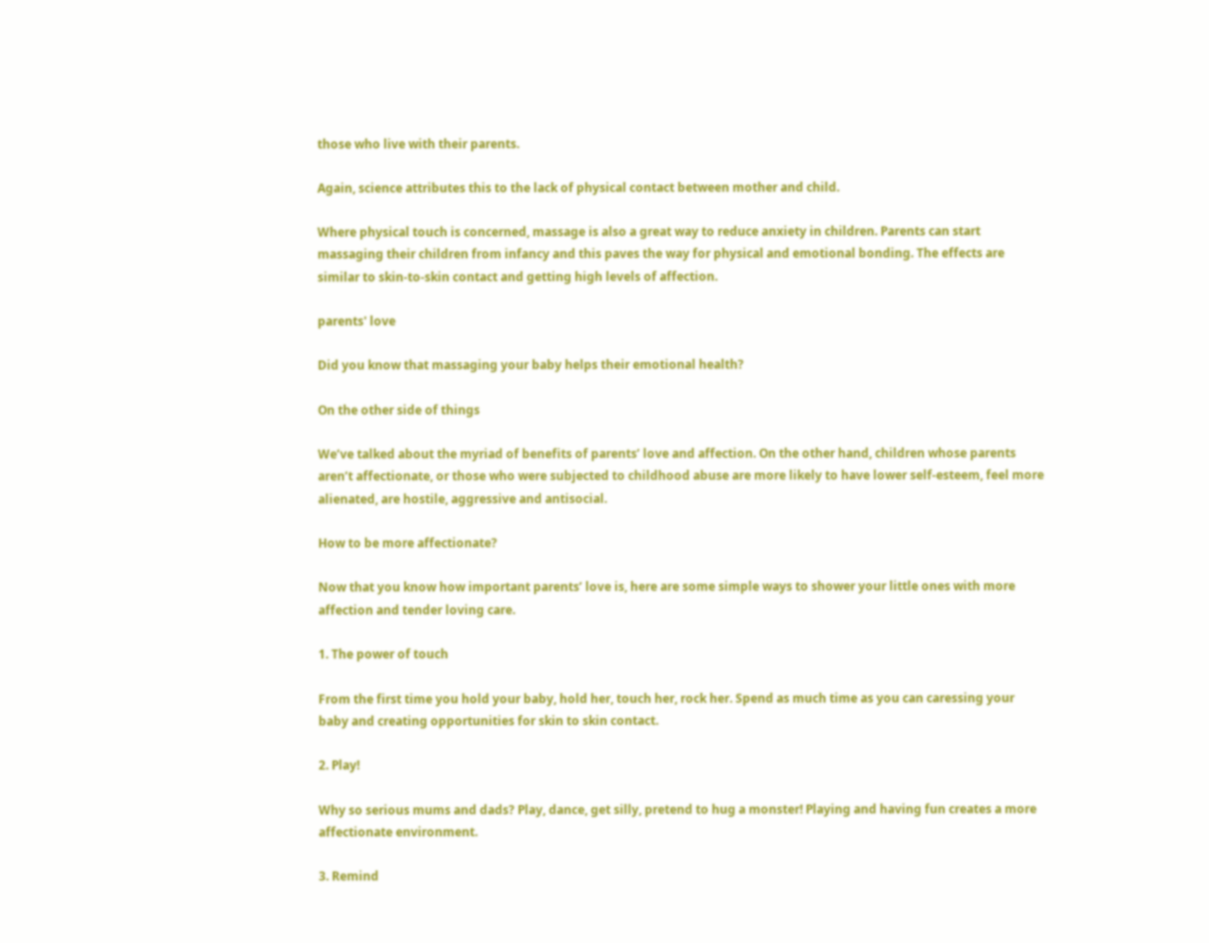those who live with their parents.

Again, science attributes this to the lack of physical contact between mother and child.

Where physical touch is concerned, massage is also a great way to reduce anxiety in children. Parents can start massaging their children from infancy and this paves the way for physical and emotional bonding. The effects are similar to skin-to-skin contact and getting high levels of affection.

parents' love

Did you know that massaging your baby helps their emotional health?

On the other side of things

We’ve talked about the myriad of benefits of parents’ love and affection. On the other hand, children whose parents aren’t affectionate, or those who were subjected to childhood abuse are more likely to have lower self-esteem, feel more alienated, are hostile, aggressive and antisocial.

How to be more affectionate?

Now that you know how important parents’ love is, here are some simple ways to shower your little ones with more affection and tender loving care.

1. The power of touch

From the first time you hold your baby, hold her, touch her, rock her. Spend as much time as you can caressing your baby and creating opportunities for skin to skin contact.

2. Play!

Why so serious mums and dads? Play, dance, get silly, pretend to hug a monster! Playing and having fun creates a more affectionate environment.

3. Remind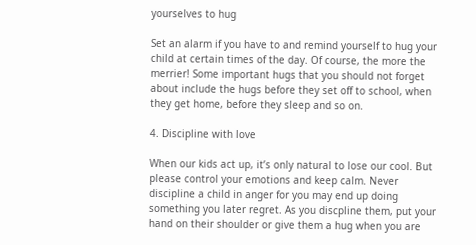yourselves to hug

Set an alarm if you have to and remind yourself to hug your child at certain times of the day. Of course, the more the merrier! Some important hugs that you should not forget about include the hugs before they set off to school, when they get home, before they sleep and so on.

4. Discipline with love

When our kids act up, it’s only natural to lose our cool. But please control your emotions and keep calm. Never discipline a child in anger for you may end up doing something you later regret. As you discpline them, put your hand on their shoulder or give them a hug when you are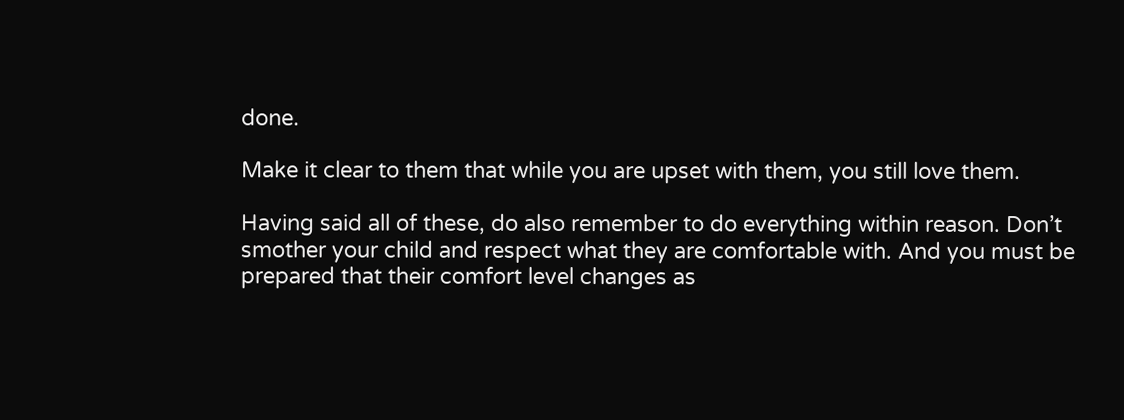done.

Make it clear to them that while you are upset with them, you still love them.

Having said all of these, do also remember to do everything within reason. Don’t smother your child and respect what they are comfortable with. And you must be prepared that their comfort level changes as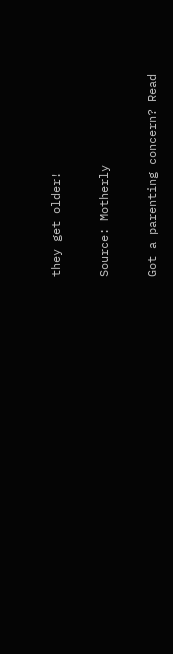they get older!

Source: Motherly

Got a parenting concern? Read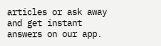articles or ask away and get instant answers on our app.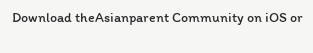Download theAsianparent Community on iOS or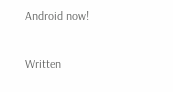Android now!

Written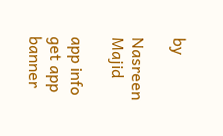by

Nasreen Majid

app info
get app banner